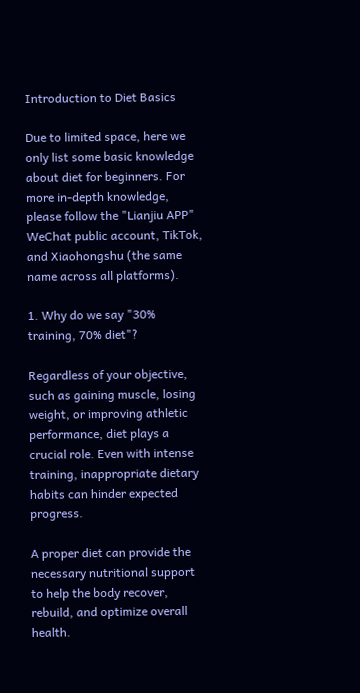Introduction to Diet Basics

Due to limited space, here we only list some basic knowledge about diet for beginners. For more in-depth knowledge, please follow the "Lianjiu APP" WeChat public account, TikTok, and Xiaohongshu (the same name across all platforms).

1. Why do we say "30% training, 70% diet"?

Regardless of your objective, such as gaining muscle, losing weight, or improving athletic performance, diet plays a crucial role. Even with intense training, inappropriate dietary habits can hinder expected progress.

A proper diet can provide the necessary nutritional support to help the body recover, rebuild, and optimize overall health.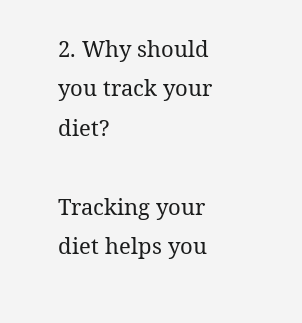2. Why should you track your diet?

Tracking your diet helps you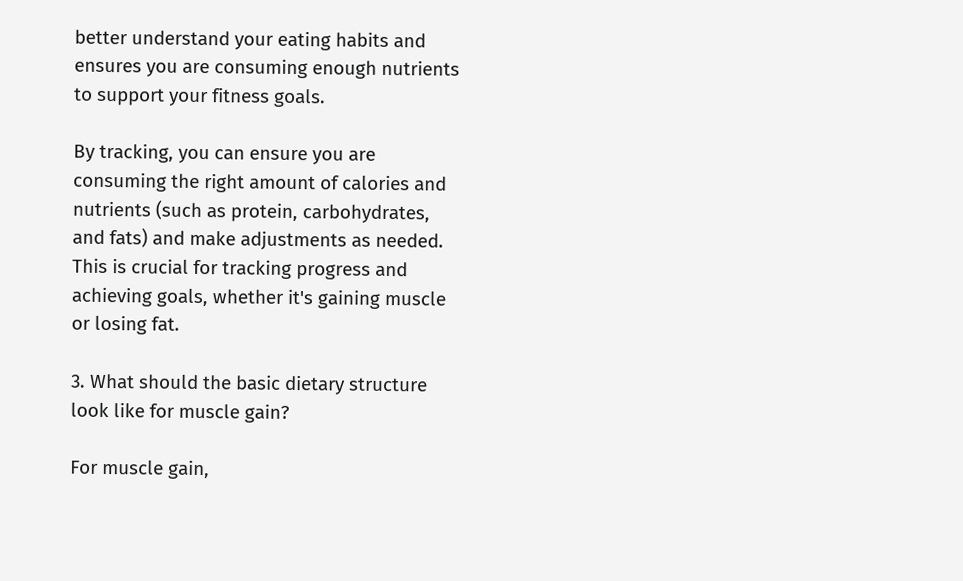better understand your eating habits and ensures you are consuming enough nutrients to support your fitness goals.

By tracking, you can ensure you are consuming the right amount of calories and nutrients (such as protein, carbohydrates, and fats) and make adjustments as needed. This is crucial for tracking progress and achieving goals, whether it's gaining muscle or losing fat.

3. What should the basic dietary structure look like for muscle gain?

For muscle gain,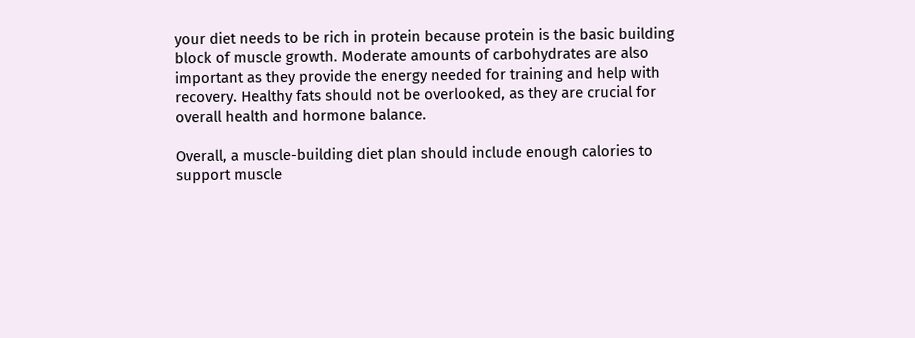your diet needs to be rich in protein because protein is the basic building block of muscle growth. Moderate amounts of carbohydrates are also important as they provide the energy needed for training and help with recovery. Healthy fats should not be overlooked, as they are crucial for overall health and hormone balance.

Overall, a muscle-building diet plan should include enough calories to support muscle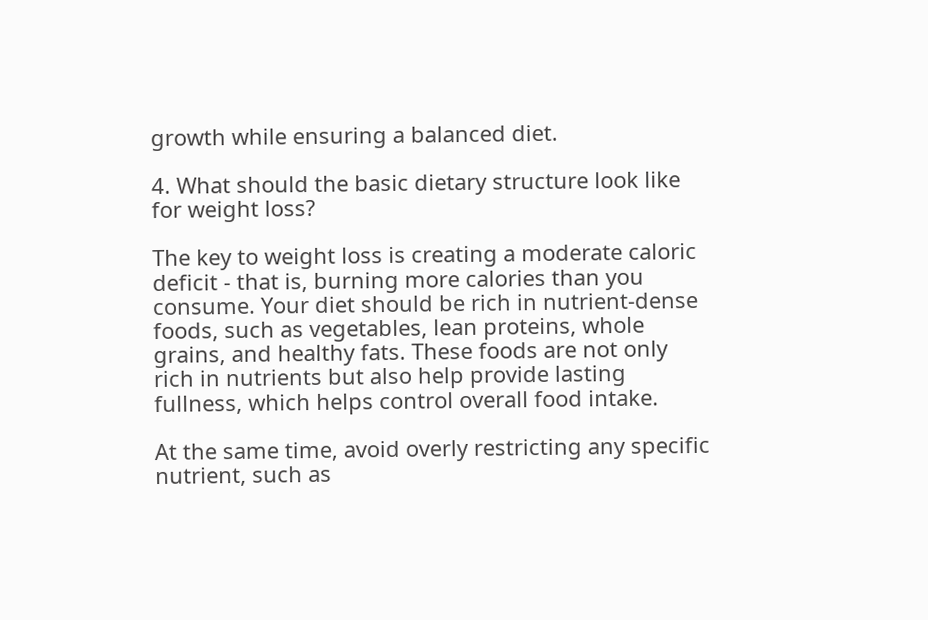growth while ensuring a balanced diet.

4. What should the basic dietary structure look like for weight loss?

The key to weight loss is creating a moderate caloric deficit - that is, burning more calories than you consume. Your diet should be rich in nutrient-dense foods, such as vegetables, lean proteins, whole grains, and healthy fats. These foods are not only rich in nutrients but also help provide lasting fullness, which helps control overall food intake.

At the same time, avoid overly restricting any specific nutrient, such as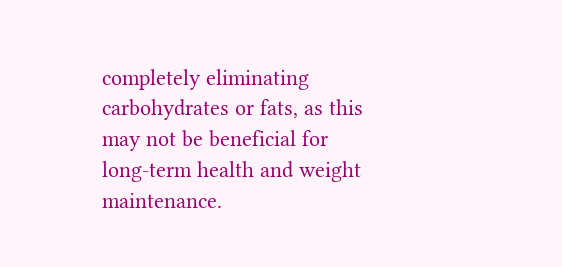completely eliminating carbohydrates or fats, as this may not be beneficial for long-term health and weight maintenance.